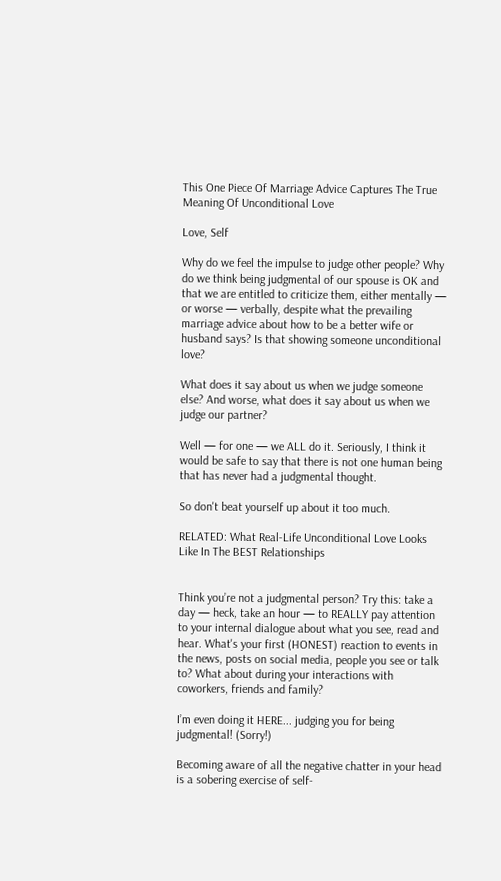This One Piece Of Marriage Advice Captures The True Meaning Of Unconditional Love

Love, Self

Why do we feel the impulse to judge other people? Why do we think being judgmental of our spouse is OK and that we are entitled to criticize them, either mentally — or worse — verbally, despite what the prevailing marriage advice about how to be a better wife or husband says? Is that showing someone unconditional love?

What does it say about us when we judge someone else? And worse, what does it say about us when we judge our partner?

Well — for one — we ALL do it. Seriously, I think it would be safe to say that there is not one human being that has never had a judgmental thought.

So don't beat yourself up about it too much.

RELATED: What Real-Life Unconditional Love Looks Like In The BEST Relationships


Think you’re not a judgmental person? Try this: take a day — heck, take an hour — to REALLY pay attention to your internal dialogue about what you see, read and hear. What's your first (HONEST) reaction to events in the news, posts on social media, people you see or talk to? What about during your interactions with coworkers, friends and family?

I’m even doing it HERE... judging you for being judgmental! (Sorry!)

Becoming aware of all the negative chatter in your head is a sobering exercise of self-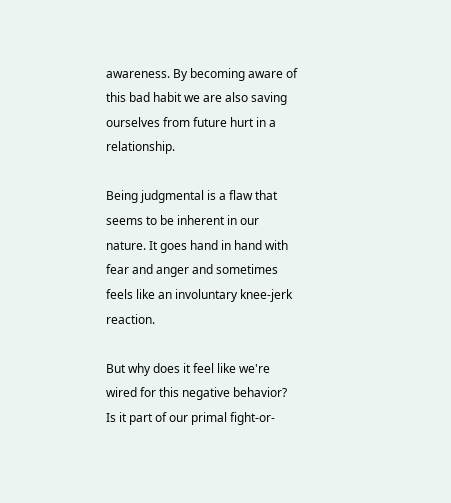awareness. By becoming aware of this bad habit we are also saving ourselves from future hurt in a relationship.

Being judgmental is a flaw that seems to be inherent in our nature. It goes hand in hand with fear and anger and sometimes feels like an involuntary knee-jerk reaction.

But why does it feel like we're wired for this negative behavior? Is it part of our primal fight-or-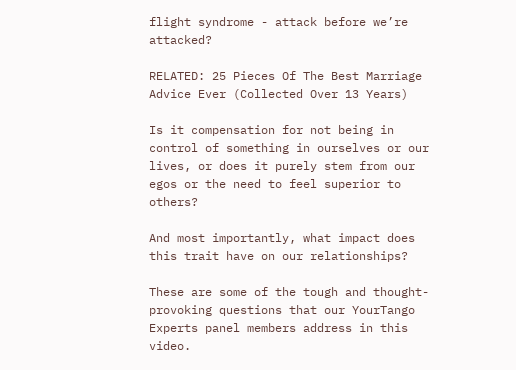flight syndrome - attack before we’re attacked?

RELATED: 25 Pieces Of The Best Marriage Advice Ever (Collected Over 13 Years)

Is it compensation for not being in control of something in ourselves or our lives, or does it purely stem from our egos or the need to feel superior to others?

And most importantly, what impact does this trait have on our relationships?

These are some of the tough and thought-provoking questions that our YourTango Experts panel members address in this video.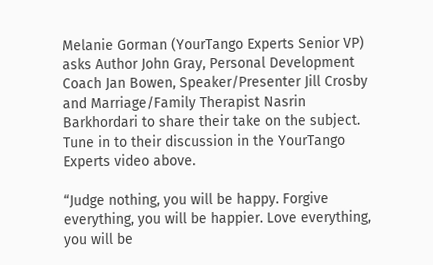Melanie Gorman (YourTango Experts Senior VP) asks Author John Gray, Personal Development Coach Jan Bowen, Speaker/Presenter Jill Crosby and Marriage/Family Therapist Nasrin Barkhordari to share their take on the subject. Tune in to their discussion in the YourTango Experts video above.

“Judge nothing, you will be happy. Forgive everything, you will be happier. Love everything, you will be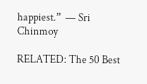happiest.”  — Sri Chinmoy

RELATED: The 50 Best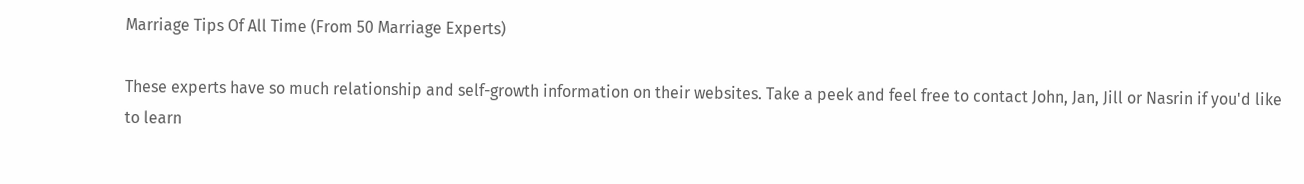Marriage Tips Of All Time (From 50 Marriage Experts)

These experts have so much relationship and self-growth information on their websites. Take a peek and feel free to contact John, Jan, Jill or Nasrin if you'd like to learn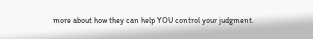more about how they can help YOU control your judgment.